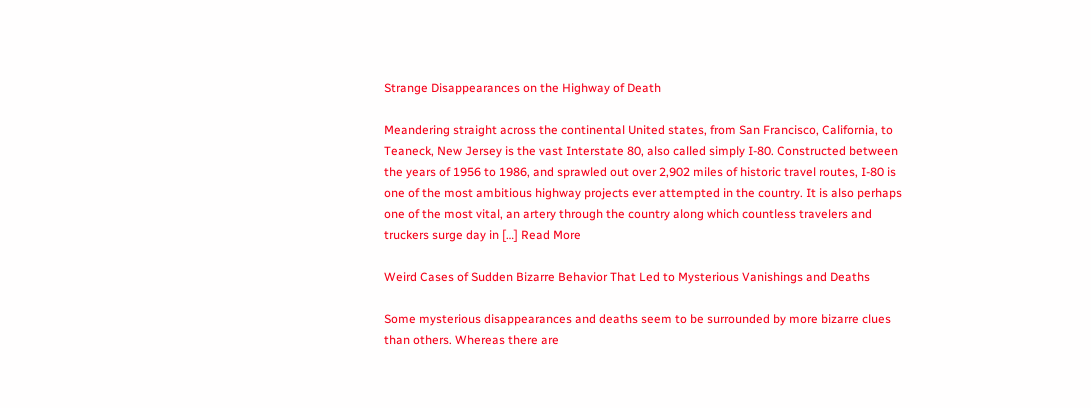Strange Disappearances on the Highway of Death

Meandering straight across the continental United states, from San Francisco, California, to Teaneck, New Jersey is the vast Interstate 80, also called simply I-80. Constructed between the years of 1956 to 1986, and sprawled out over 2,902 miles of historic travel routes, I-80 is one of the most ambitious highway projects ever attempted in the country. It is also perhaps one of the most vital, an artery through the country along which countless travelers and truckers surge day in […] Read More

Weird Cases of Sudden Bizarre Behavior That Led to Mysterious Vanishings and Deaths

Some mysterious disappearances and deaths seem to be surrounded by more bizarre clues than others. Whereas there are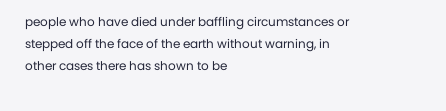people who have died under baffling circumstances or stepped off the face of the earth without warning, in other cases there has shown to be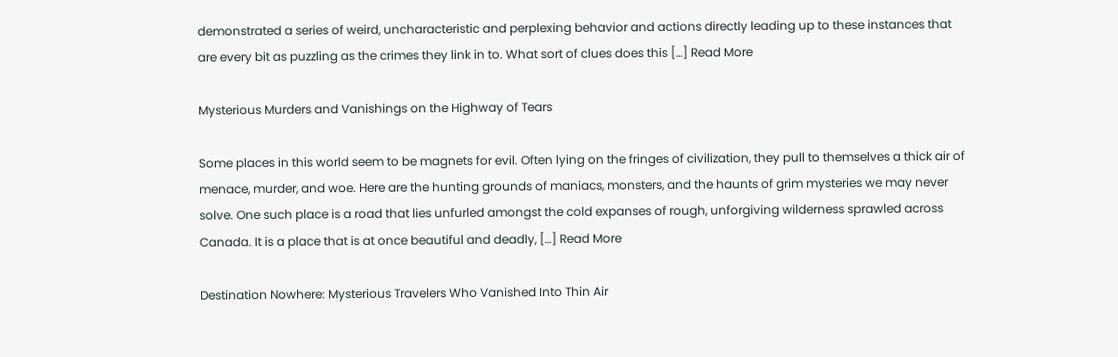demonstrated a series of weird, uncharacteristic and perplexing behavior and actions directly leading up to these instances that are every bit as puzzling as the crimes they link in to. What sort of clues does this […] Read More

Mysterious Murders and Vanishings on the Highway of Tears

Some places in this world seem to be magnets for evil. Often lying on the fringes of civilization, they pull to themselves a thick air of menace, murder, and woe. Here are the hunting grounds of maniacs, monsters, and the haunts of grim mysteries we may never solve. One such place is a road that lies unfurled amongst the cold expanses of rough, unforgiving wilderness sprawled across Canada. It is a place that is at once beautiful and deadly, […] Read More

Destination Nowhere: Mysterious Travelers Who Vanished Into Thin Air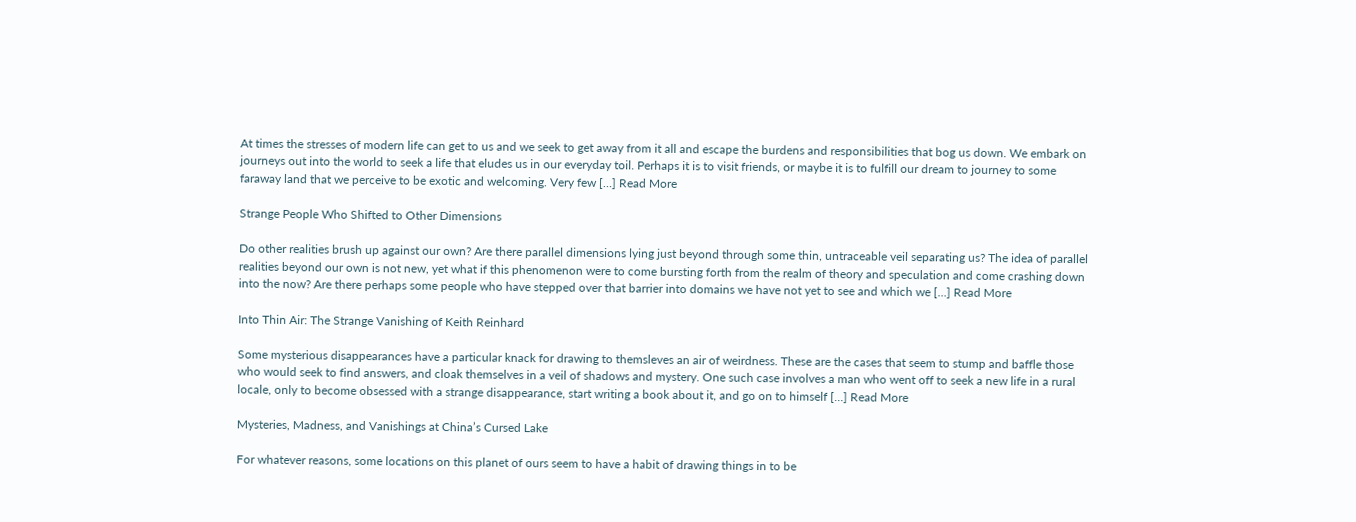At times the stresses of modern life can get to us and we seek to get away from it all and escape the burdens and responsibilities that bog us down. We embark on journeys out into the world to seek a life that eludes us in our everyday toil. Perhaps it is to visit friends, or maybe it is to fulfill our dream to journey to some faraway land that we perceive to be exotic and welcoming. Very few […] Read More

Strange People Who Shifted to Other Dimensions

Do other realities brush up against our own? Are there parallel dimensions lying just beyond through some thin, untraceable veil separating us? The idea of parallel realities beyond our own is not new, yet what if this phenomenon were to come bursting forth from the realm of theory and speculation and come crashing down into the now? Are there perhaps some people who have stepped over that barrier into domains we have not yet to see and which we […] Read More

Into Thin Air: The Strange Vanishing of Keith Reinhard

Some mysterious disappearances have a particular knack for drawing to themsleves an air of weirdness. These are the cases that seem to stump and baffle those who would seek to find answers, and cloak themselves in a veil of shadows and mystery. One such case involves a man who went off to seek a new life in a rural locale, only to become obsessed with a strange disappearance, start writing a book about it, and go on to himself […] Read More

Mysteries, Madness, and Vanishings at China’s Cursed Lake

For whatever reasons, some locations on this planet of ours seem to have a habit of drawing things in to be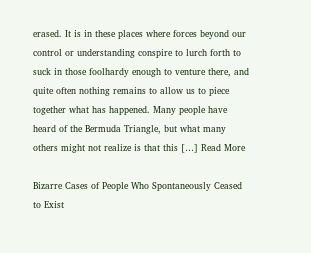erased. It is in these places where forces beyond our control or understanding conspire to lurch forth to suck in those foolhardy enough to venture there, and quite often nothing remains to allow us to piece together what has happened. Many people have heard of the Bermuda Triangle, but what many others might not realize is that this […] Read More

Bizarre Cases of People Who Spontaneously Ceased to Exist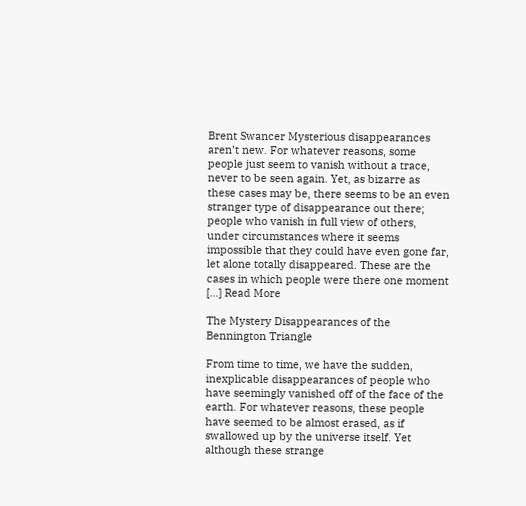Brent Swancer Mysterious disappearances aren’t new. For whatever reasons, some people just seem to vanish without a trace, never to be seen again. Yet, as bizarre as these cases may be, there seems to be an even stranger type of disappearance out there; people who vanish in full view of others, under circumstances where it seems impossible that they could have even gone far, let alone totally disappeared. These are the cases in which people were there one moment […] Read More

The Mystery Disappearances of the Bennington Triangle

From time to time, we have the sudden, inexplicable disappearances of people who have seemingly vanished off of the face of the earth. For whatever reasons, these people have seemed to be almost erased, as if swallowed up by the universe itself. Yet although these strange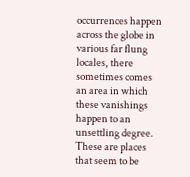occurrences happen across the globe in various far flung locales, there sometimes comes an area in which these vanishings happen to an unsettling degree. These are places that seem to be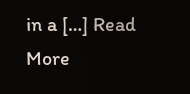in a […] Read More